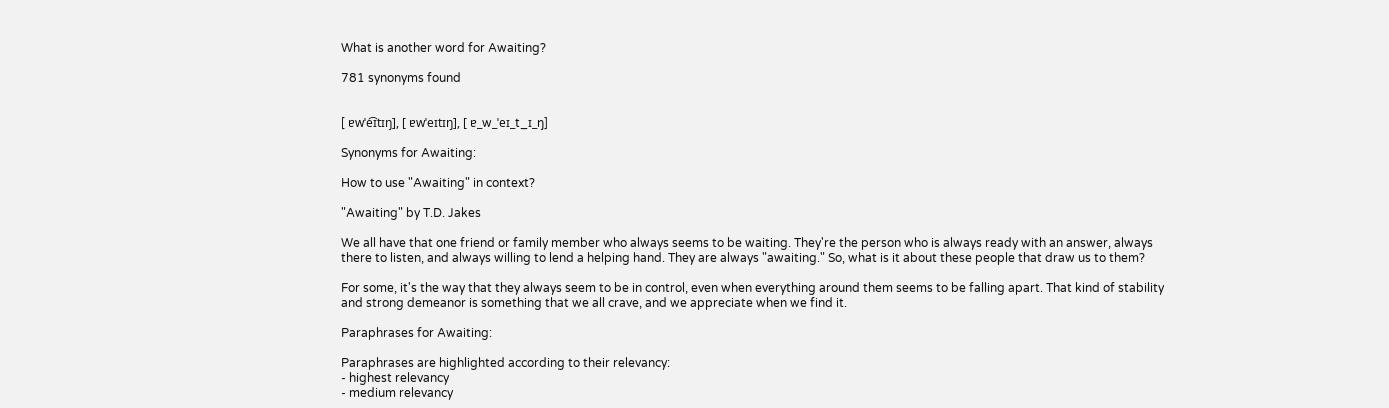What is another word for Awaiting?

781 synonyms found


[ ɐwˈe͡ɪtɪŋ], [ ɐwˈeɪtɪŋ], [ ɐ_w_ˈeɪ_t_ɪ_ŋ]

Synonyms for Awaiting:

How to use "Awaiting" in context?

"Awaiting" by T.D. Jakes

We all have that one friend or family member who always seems to be waiting. They're the person who is always ready with an answer, always there to listen, and always willing to lend a helping hand. They are always "awaiting." So, what is it about these people that draw us to them?

For some, it's the way that they always seem to be in control, even when everything around them seems to be falling apart. That kind of stability and strong demeanor is something that we all crave, and we appreciate when we find it.

Paraphrases for Awaiting:

Paraphrases are highlighted according to their relevancy:
- highest relevancy
- medium relevancy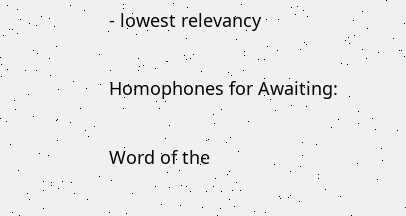- lowest relevancy

Homophones for Awaiting:

Word of the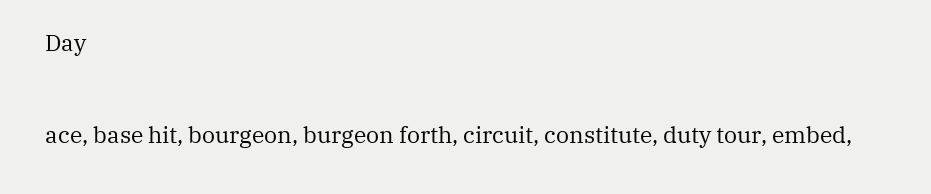Day

ace, base hit, bourgeon, burgeon forth, circuit, constitute, duty tour, embed,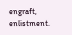engraft, enlistment.